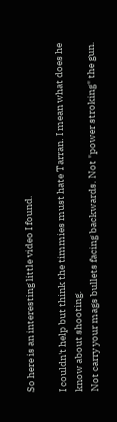So here is an interesting little video I found.

I couldn't help but think the timmies must hate Tarran. I mean what does he know about shooting.
Not carry your mags bullets facing backwards. Not "power stroking" the gun.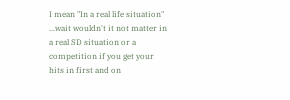I mean "In a real life situation" ...wait wouldn't it not matter in a real SD situation or a competition if you get your hits in first and on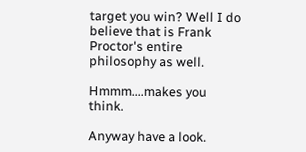target you win? Well I do believe that is Frank Proctor's entire philosophy as well.

Hmmm....makes you think.

Anyway have a look.